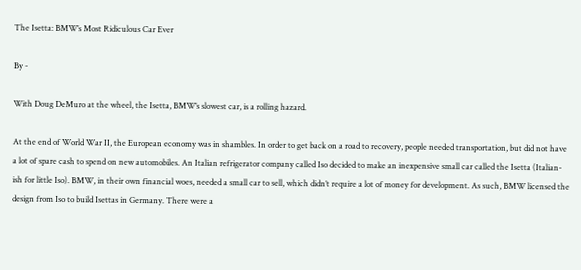The Isetta: BMW’s Most Ridiculous Car Ever

By -

With Doug DeMuro at the wheel, the Isetta, BMW’s slowest car, is a rolling hazard.

At the end of World War II, the European economy was in shambles. In order to get back on a road to recovery, people needed transportation, but did not have a lot of spare cash to spend on new automobiles. An Italian refrigerator company called Iso decided to make an inexpensive small car called the Isetta (Italian-ish for little Iso). BMW, in their own financial woes, needed a small car to sell, which didn’t require a lot of money for development. As such, BMW licensed the design from Iso to build Isettas in Germany. There were a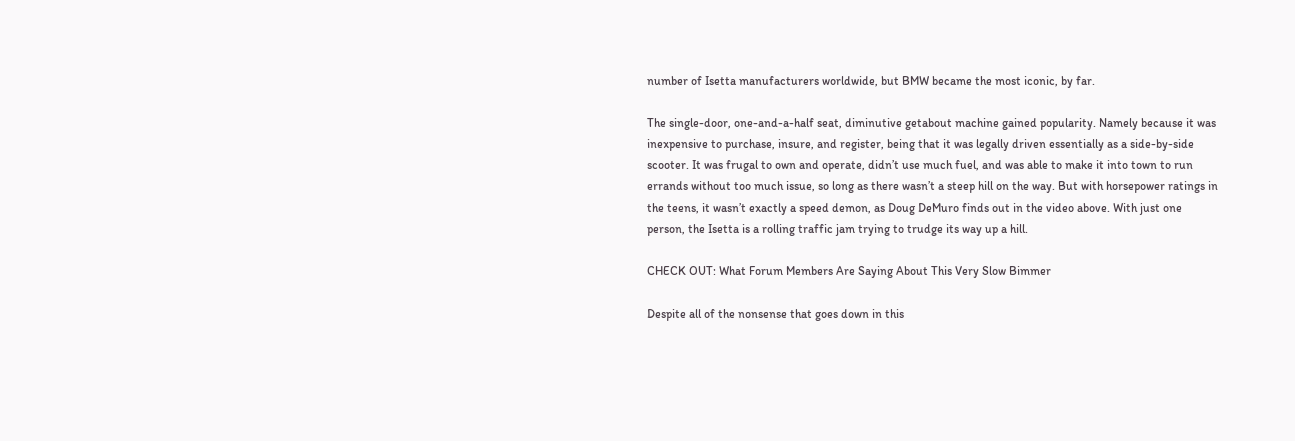number of Isetta manufacturers worldwide, but BMW became the most iconic, by far.

The single-door, one-and-a-half seat, diminutive getabout machine gained popularity. Namely because it was inexpensive to purchase, insure, and register, being that it was legally driven essentially as a side-by-side scooter. It was frugal to own and operate, didn’t use much fuel, and was able to make it into town to run errands without too much issue, so long as there wasn’t a steep hill on the way. But with horsepower ratings in the teens, it wasn’t exactly a speed demon, as Doug DeMuro finds out in the video above. With just one person, the Isetta is a rolling traffic jam trying to trudge its way up a hill.

CHECK OUT: What Forum Members Are Saying About This Very Slow Bimmer

Despite all of the nonsense that goes down in this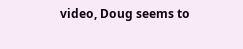video, Doug seems to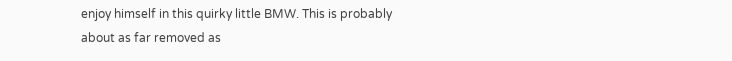enjoy himself in this quirky little BMW. This is probably about as far removed as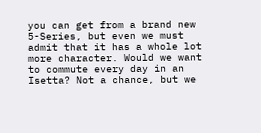you can get from a brand new 5-Series, but even we must admit that it has a whole lot more character. Would we want to commute every day in an Isetta? Not a chance, but we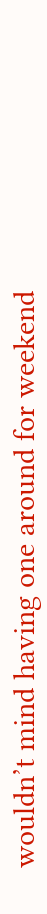wouldn’t mind having one around for weekend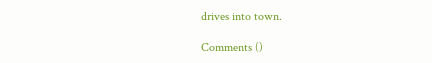drives into town.

Comments ()